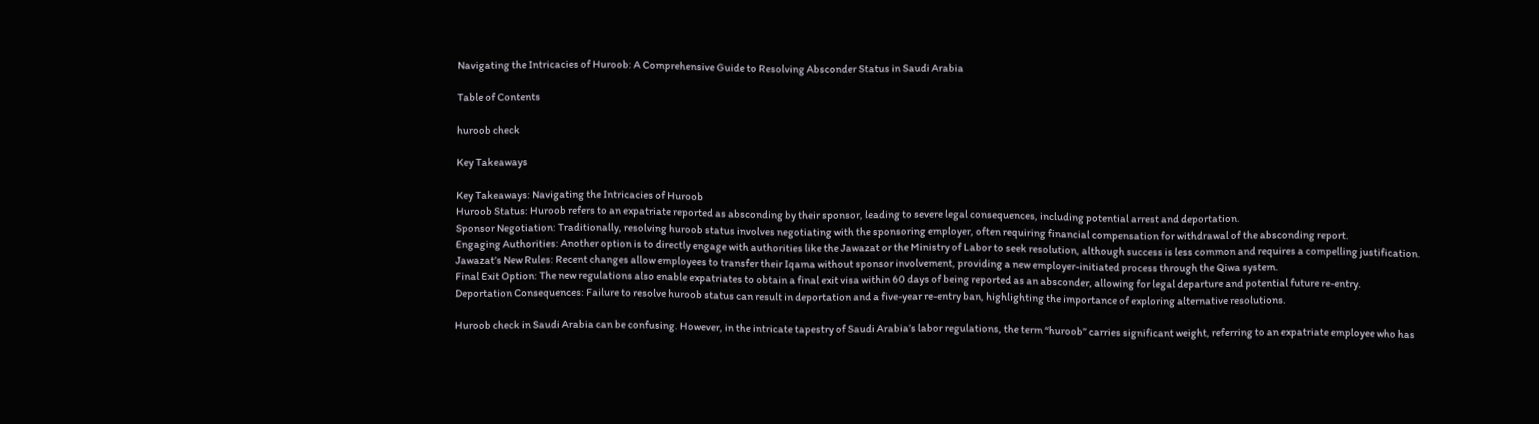Navigating the Intricacies of Huroob: A Comprehensive Guide to Resolving Absconder Status in Saudi Arabia

Table of Contents

huroob check

Key Takeaways

Key Takeaways: Navigating the Intricacies of Huroob
Huroob Status: Huroob refers to an expatriate reported as absconding by their sponsor, leading to severe legal consequences, including potential arrest and deportation.
Sponsor Negotiation: Traditionally, resolving huroob status involves negotiating with the sponsoring employer, often requiring financial compensation for withdrawal of the absconding report.
Engaging Authorities: Another option is to directly engage with authorities like the Jawazat or the Ministry of Labor to seek resolution, although success is less common and requires a compelling justification.
Jawazat’s New Rules: Recent changes allow employees to transfer their Iqama without sponsor involvement, providing a new employer-initiated process through the Qiwa system.
Final Exit Option: The new regulations also enable expatriates to obtain a final exit visa within 60 days of being reported as an absconder, allowing for legal departure and potential future re-entry.
Deportation Consequences: Failure to resolve huroob status can result in deportation and a five-year re-entry ban, highlighting the importance of exploring alternative resolutions.

Huroob check in Saudi Arabia can be confusing. However, in the intricate tapestry of Saudi Arabia’s labor regulations, the term “huroob” carries significant weight, referring to an expatriate employee who has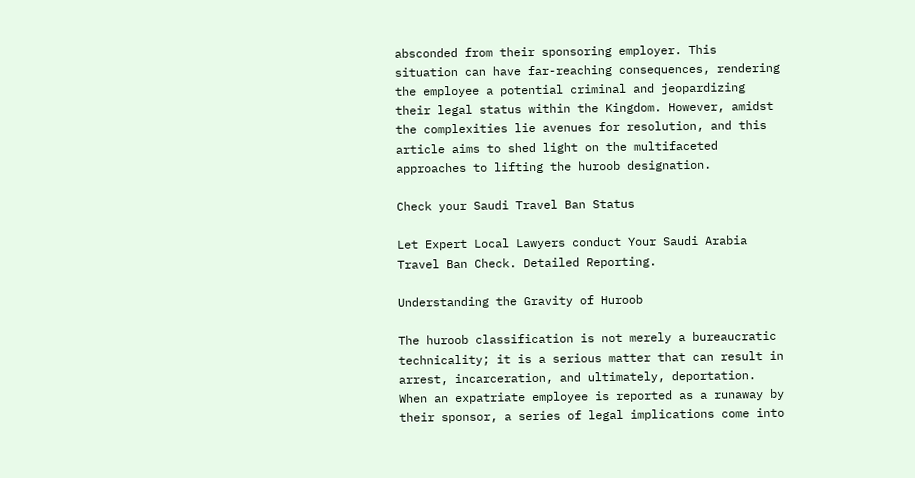absconded from their sponsoring employer. This situation can have far-reaching consequences, rendering the employee a potential criminal and jeopardizing their legal status within the Kingdom. However, amidst the complexities lie avenues for resolution, and this article aims to shed light on the multifaceted approaches to lifting the huroob designation.

Check your Saudi Travel Ban Status

Let Expert Local Lawyers conduct Your Saudi Arabia Travel Ban Check. Detailed Reporting.

Understanding the Gravity of Huroob

The huroob classification is not merely a bureaucratic technicality; it is a serious matter that can result in arrest, incarceration, and ultimately, deportation. When an expatriate employee is reported as a runaway by their sponsor, a series of legal implications come into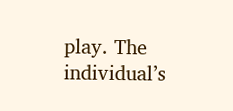play. The individual’s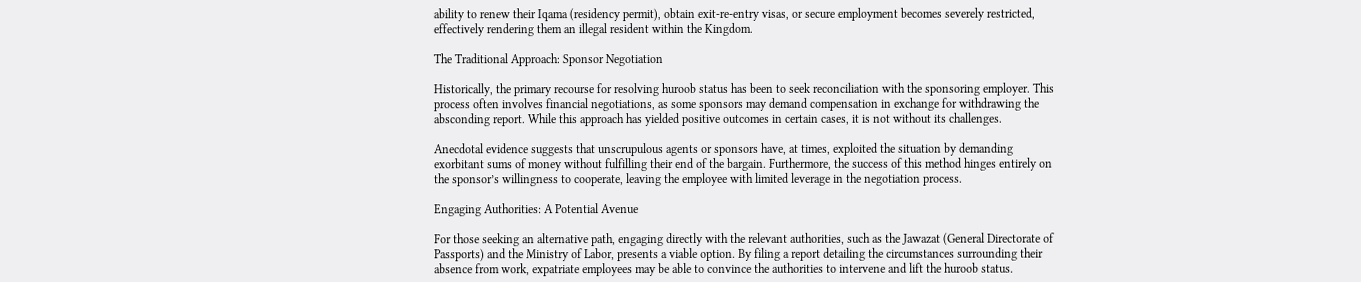ability to renew their Iqama (residency permit), obtain exit-re-entry visas, or secure employment becomes severely restricted, effectively rendering them an illegal resident within the Kingdom.

The Traditional Approach: Sponsor Negotiation

Historically, the primary recourse for resolving huroob status has been to seek reconciliation with the sponsoring employer. This process often involves financial negotiations, as some sponsors may demand compensation in exchange for withdrawing the absconding report. While this approach has yielded positive outcomes in certain cases, it is not without its challenges.

Anecdotal evidence suggests that unscrupulous agents or sponsors have, at times, exploited the situation by demanding exorbitant sums of money without fulfilling their end of the bargain. Furthermore, the success of this method hinges entirely on the sponsor’s willingness to cooperate, leaving the employee with limited leverage in the negotiation process.

Engaging Authorities: A Potential Avenue

For those seeking an alternative path, engaging directly with the relevant authorities, such as the Jawazat (General Directorate of Passports) and the Ministry of Labor, presents a viable option. By filing a report detailing the circumstances surrounding their absence from work, expatriate employees may be able to convince the authorities to intervene and lift the huroob status.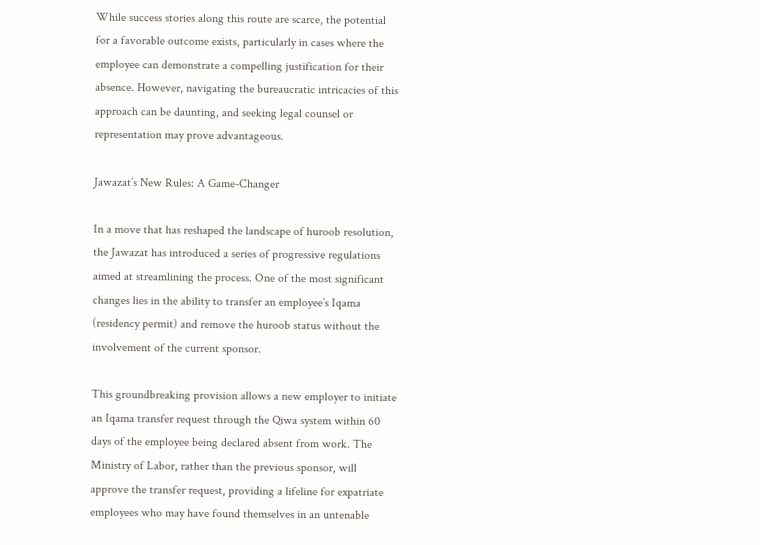While success stories along this route are scarce, the potential for a favorable outcome exists, particularly in cases where the employee can demonstrate a compelling justification for their absence. However, navigating the bureaucratic intricacies of this approach can be daunting, and seeking legal counsel or representation may prove advantageous.

Jawazat’s New Rules: A Game-Changer

In a move that has reshaped the landscape of huroob resolution, the Jawazat has introduced a series of progressive regulations aimed at streamlining the process. One of the most significant changes lies in the ability to transfer an employee’s Iqama (residency permit) and remove the huroob status without the involvement of the current sponsor.

This groundbreaking provision allows a new employer to initiate an Iqama transfer request through the Qiwa system within 60 days of the employee being declared absent from work. The Ministry of Labor, rather than the previous sponsor, will approve the transfer request, providing a lifeline for expatriate employees who may have found themselves in an untenable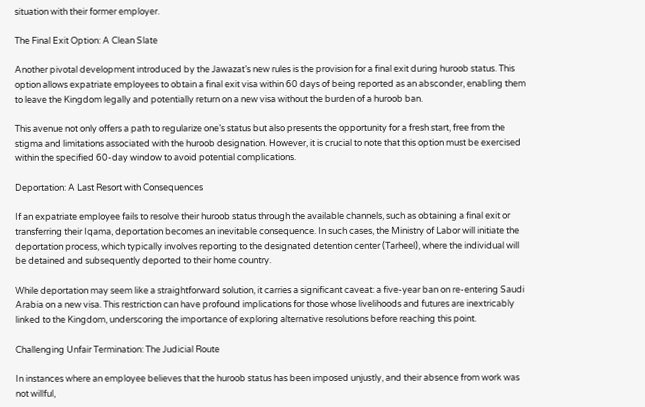situation with their former employer.

The Final Exit Option: A Clean Slate

Another pivotal development introduced by the Jawazat’s new rules is the provision for a final exit during huroob status. This option allows expatriate employees to obtain a final exit visa within 60 days of being reported as an absconder, enabling them to leave the Kingdom legally and potentially return on a new visa without the burden of a huroob ban.

This avenue not only offers a path to regularize one’s status but also presents the opportunity for a fresh start, free from the stigma and limitations associated with the huroob designation. However, it is crucial to note that this option must be exercised within the specified 60-day window to avoid potential complications.

Deportation: A Last Resort with Consequences

If an expatriate employee fails to resolve their huroob status through the available channels, such as obtaining a final exit or transferring their Iqama, deportation becomes an inevitable consequence. In such cases, the Ministry of Labor will initiate the deportation process, which typically involves reporting to the designated detention center (Tarheel), where the individual will be detained and subsequently deported to their home country.

While deportation may seem like a straightforward solution, it carries a significant caveat: a five-year ban on re-entering Saudi Arabia on a new visa. This restriction can have profound implications for those whose livelihoods and futures are inextricably linked to the Kingdom, underscoring the importance of exploring alternative resolutions before reaching this point.

Challenging Unfair Termination: The Judicial Route

In instances where an employee believes that the huroob status has been imposed unjustly, and their absence from work was not willful,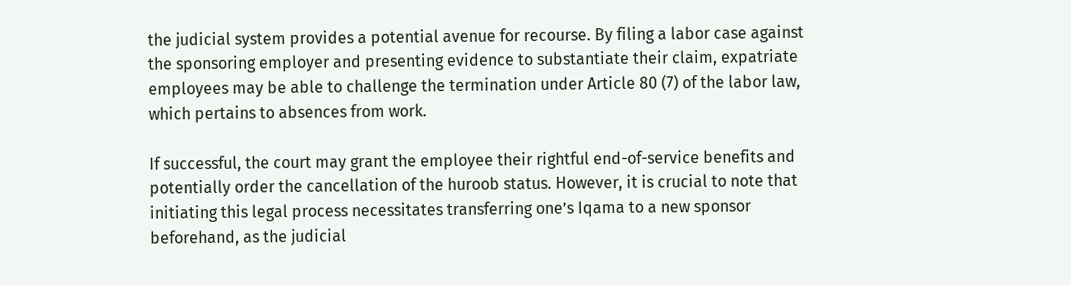the judicial system provides a potential avenue for recourse. By filing a labor case against the sponsoring employer and presenting evidence to substantiate their claim, expatriate employees may be able to challenge the termination under Article 80 (7) of the labor law, which pertains to absences from work.

If successful, the court may grant the employee their rightful end-of-service benefits and potentially order the cancellation of the huroob status. However, it is crucial to note that initiating this legal process necessitates transferring one’s Iqama to a new sponsor beforehand, as the judicial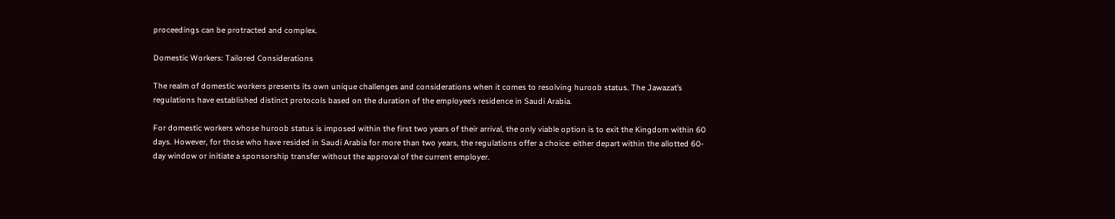proceedings can be protracted and complex.

Domestic Workers: Tailored Considerations

The realm of domestic workers presents its own unique challenges and considerations when it comes to resolving huroob status. The Jawazat’s regulations have established distinct protocols based on the duration of the employee’s residence in Saudi Arabia.

For domestic workers whose huroob status is imposed within the first two years of their arrival, the only viable option is to exit the Kingdom within 60 days. However, for those who have resided in Saudi Arabia for more than two years, the regulations offer a choice: either depart within the allotted 60-day window or initiate a sponsorship transfer without the approval of the current employer.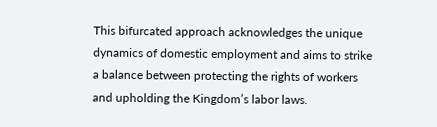This bifurcated approach acknowledges the unique dynamics of domestic employment and aims to strike a balance between protecting the rights of workers and upholding the Kingdom’s labor laws.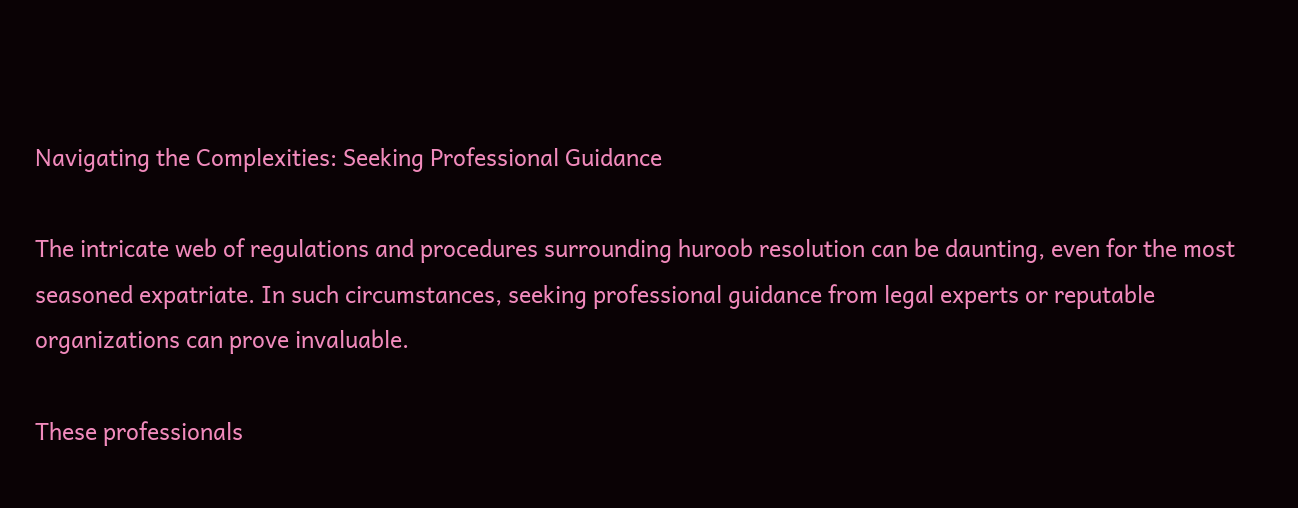Navigating the Complexities: Seeking Professional Guidance

The intricate web of regulations and procedures surrounding huroob resolution can be daunting, even for the most seasoned expatriate. In such circumstances, seeking professional guidance from legal experts or reputable organizations can prove invaluable.

These professionals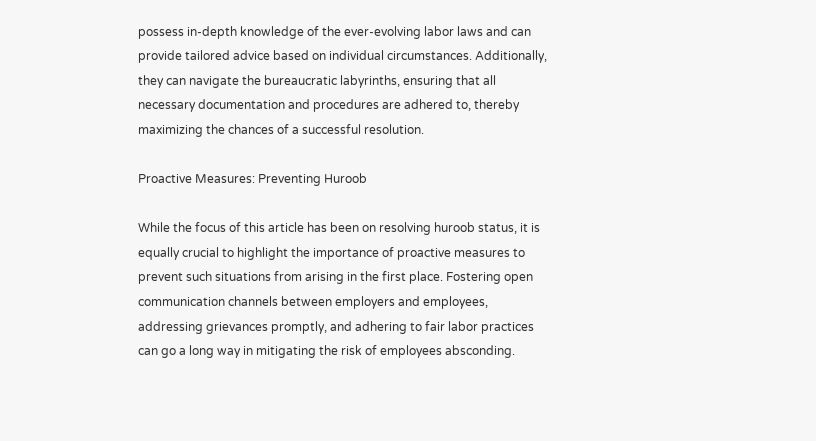possess in-depth knowledge of the ever-evolving labor laws and can provide tailored advice based on individual circumstances. Additionally, they can navigate the bureaucratic labyrinths, ensuring that all necessary documentation and procedures are adhered to, thereby maximizing the chances of a successful resolution.

Proactive Measures: Preventing Huroob

While the focus of this article has been on resolving huroob status, it is equally crucial to highlight the importance of proactive measures to prevent such situations from arising in the first place. Fostering open communication channels between employers and employees, addressing grievances promptly, and adhering to fair labor practices can go a long way in mitigating the risk of employees absconding.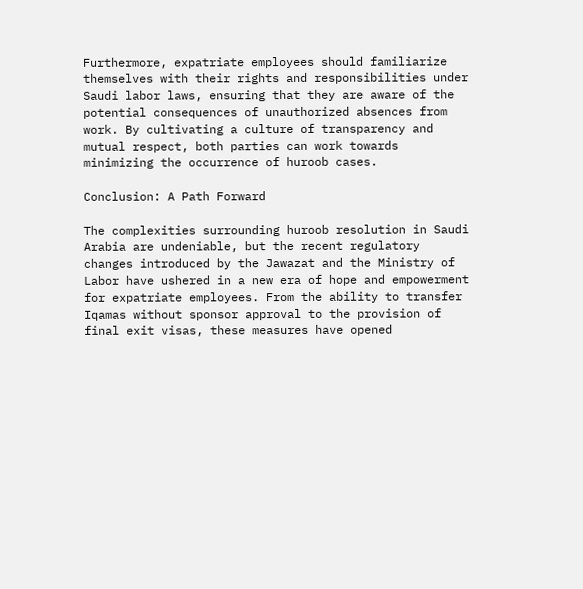Furthermore, expatriate employees should familiarize themselves with their rights and responsibilities under Saudi labor laws, ensuring that they are aware of the potential consequences of unauthorized absences from work. By cultivating a culture of transparency and mutual respect, both parties can work towards minimizing the occurrence of huroob cases.

Conclusion: A Path Forward

The complexities surrounding huroob resolution in Saudi Arabia are undeniable, but the recent regulatory changes introduced by the Jawazat and the Ministry of Labor have ushered in a new era of hope and empowerment for expatriate employees. From the ability to transfer Iqamas without sponsor approval to the provision of final exit visas, these measures have opened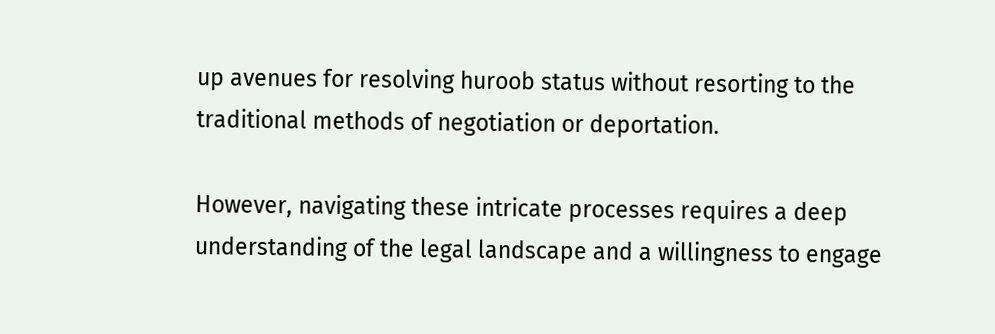up avenues for resolving huroob status without resorting to the traditional methods of negotiation or deportation.

However, navigating these intricate processes requires a deep understanding of the legal landscape and a willingness to engage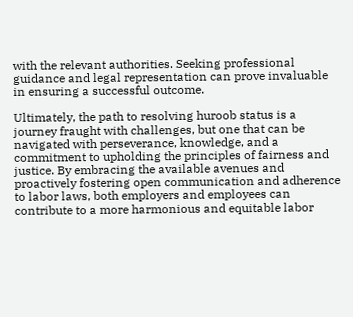with the relevant authorities. Seeking professional guidance and legal representation can prove invaluable in ensuring a successful outcome.

Ultimately, the path to resolving huroob status is a journey fraught with challenges, but one that can be navigated with perseverance, knowledge, and a commitment to upholding the principles of fairness and justice. By embracing the available avenues and proactively fostering open communication and adherence to labor laws, both employers and employees can contribute to a more harmonious and equitable labor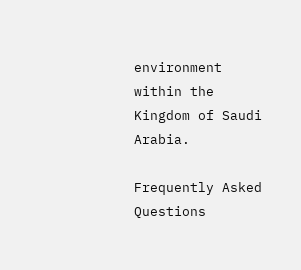environment within the Kingdom of Saudi Arabia.

Frequently Asked Questions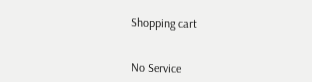Shopping cart


No Service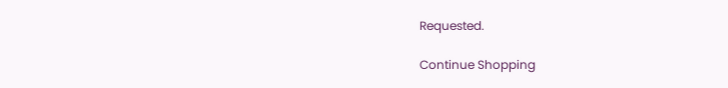Requested.

Continue Shopping